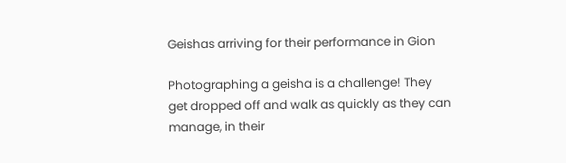Geishas arriving for their performance in Gion

Photographing a geisha is a challenge! They get dropped off and walk as quickly as they can manage, in their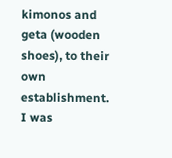kimonos and geta (wooden shoes), to their own establishment. I was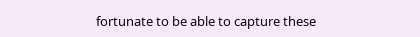fortunate to be able to capture these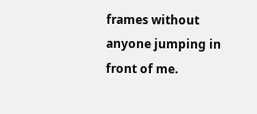frames without anyone jumping in front of me.